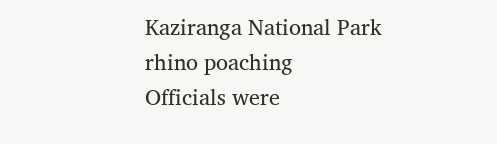Kaziranga National Park rhino poaching
Officials were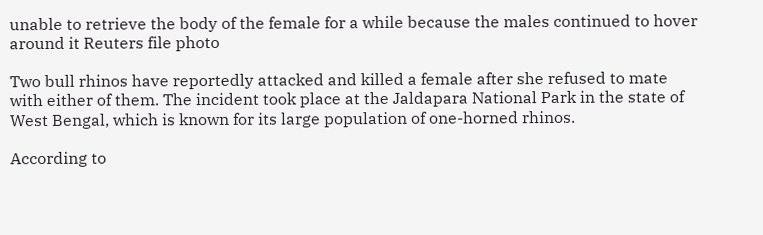unable to retrieve the body of the female for a while because the males continued to hover around it Reuters file photo

Two bull rhinos have reportedly attacked and killed a female after she refused to mate with either of them. The incident took place at the Jaldapara National Park in the state of West Bengal, which is known for its large population of one-horned rhinos.

According to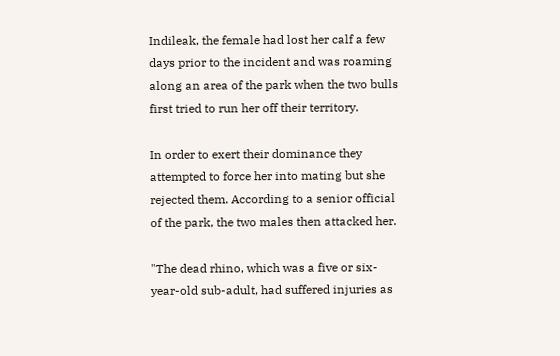Indileak, the female had lost her calf a few days prior to the incident and was roaming along an area of the park when the two bulls first tried to run her off their territory.

In order to exert their dominance they attempted to force her into mating but she rejected them. According to a senior official of the park, the two males then attacked her.

"The dead rhino, which was a five or six-year-old sub-adult, had suffered injuries as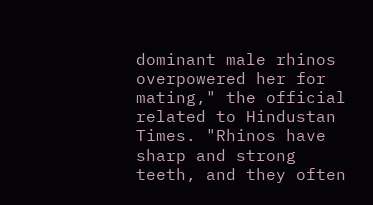dominant male rhinos overpowered her for mating," the official related to Hindustan Times. "Rhinos have sharp and strong teeth, and they often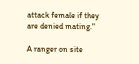attack female if they are denied mating."

A ranger on site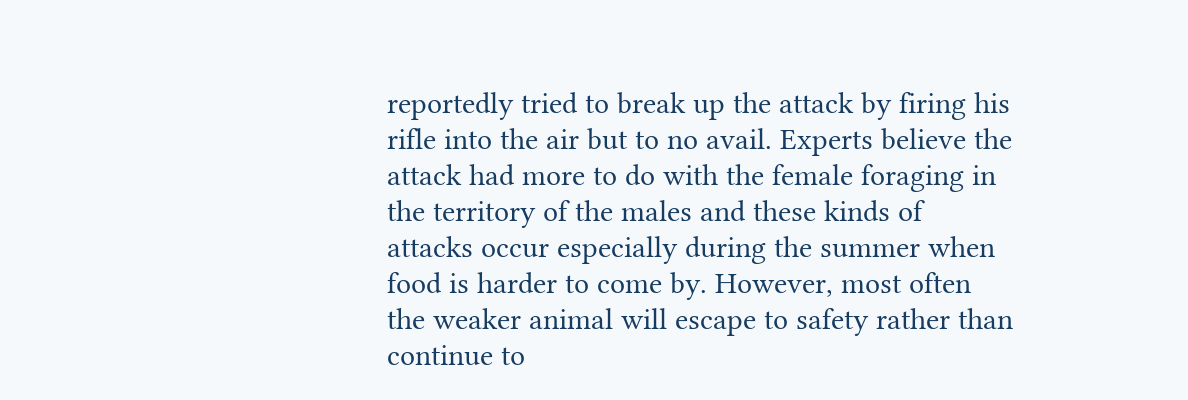reportedly tried to break up the attack by firing his rifle into the air but to no avail. Experts believe the attack had more to do with the female foraging in the territory of the males and these kinds of attacks occur especially during the summer when food is harder to come by. However, most often the weaker animal will escape to safety rather than continue to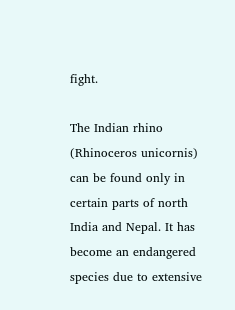fight.

The Indian rhino (Rhinoceros unicornis) can be found only in certain parts of north India and Nepal. It has become an endangered species due to extensive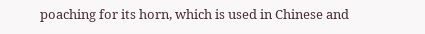poaching for its horn, which is used in Chinese and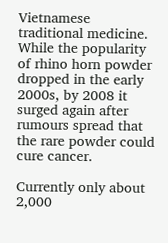Vietnamese traditional medicine. While the popularity of rhino horn powder dropped in the early 2000s, by 2008 it surged again after rumours spread that the rare powder could cure cancer.

Currently only about 2,000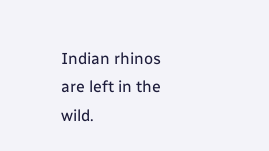Indian rhinos are left in the wild.